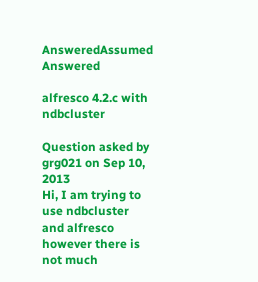AnsweredAssumed Answered

alfresco 4.2.c with ndbcluster

Question asked by grg021 on Sep 10, 2013
Hi, I am trying to use ndbcluster and alfresco however there is not much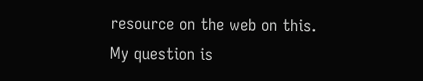resource on the web on this.
My question is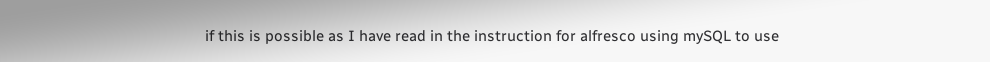if this is possible as I have read in the instruction for alfresco using mySQL to use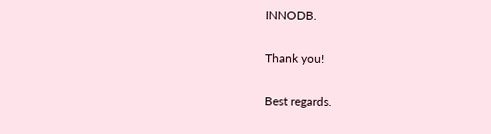INNODB.

Thank you!

Best regards.